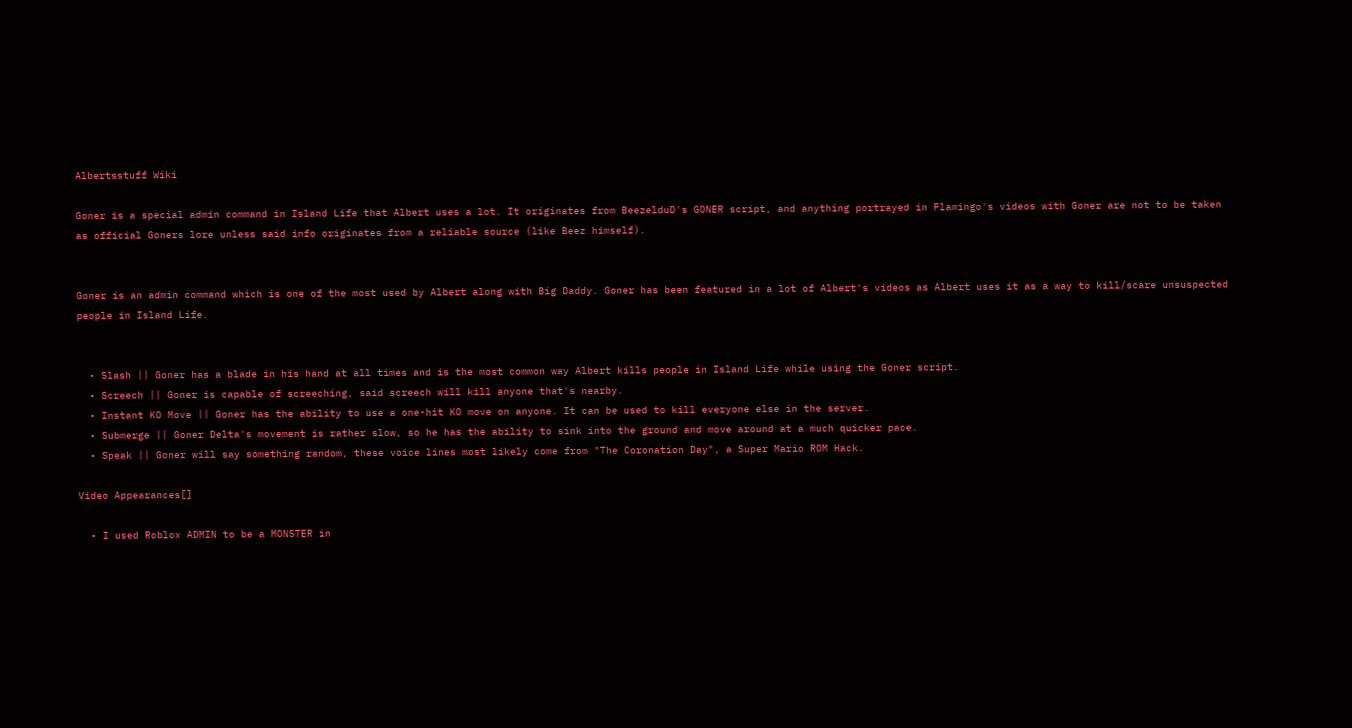Albertsstuff Wiki

Goner is a special admin command in Island Life that Albert uses a lot. It originates from BeezelduD's GONER script, and anything portrayed in Flamingo's videos with Goner are not to be taken as official Goners lore unless said info originates from a reliable source (like Beez himself).


Goner is an admin command which is one of the most used by Albert along with Big Daddy. Goner has been featured in a lot of Albert's videos as Albert uses it as a way to kill/scare unsuspected people in Island Life.


  • Slash || Goner has a blade in his hand at all times and is the most common way Albert kills people in Island Life while using the Goner script.
  • Screech || Goner is capable of screeching, said screech will kill anyone that's nearby.
  • Instant KO Move || Goner has the ability to use a one-hit KO move on anyone. It can be used to kill everyone else in the server.
  • Submerge || Goner Delta's movement is rather slow, so he has the ability to sink into the ground and move around at a much quicker pace.
  • Speak || Goner will say something random, these voice lines most likely come from "The Coronation Day", a Super Mario ROM Hack.

Video Appearances[]

  • I used Roblox ADMIN to be a MONSTER in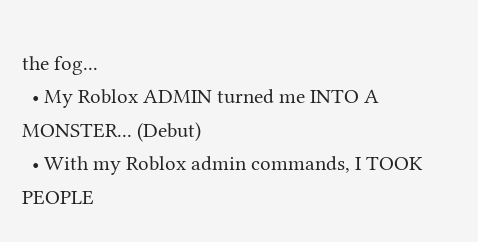the fog...
  • My Roblox ADMIN turned me INTO A MONSTER... (Debut)
  • With my Roblox admin commands, I TOOK PEOPLE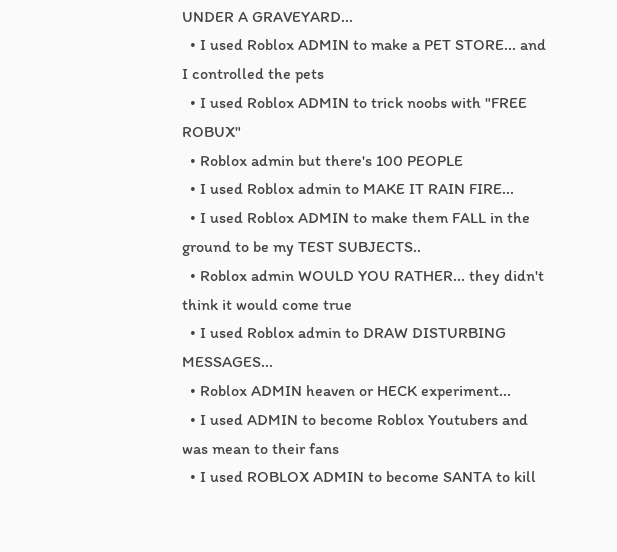UNDER A GRAVEYARD...
  • I used Roblox ADMIN to make a PET STORE... and I controlled the pets
  • I used Roblox ADMIN to trick noobs with "FREE ROBUX"
  • Roblox admin but there's 100 PEOPLE
  • I used Roblox admin to MAKE IT RAIN FIRE...
  • I used Roblox ADMIN to make them FALL in the ground to be my TEST SUBJECTS..
  • Roblox admin WOULD YOU RATHER... they didn't think it would come true
  • I used Roblox admin to DRAW DISTURBING MESSAGES...
  • Roblox ADMIN heaven or HECK experiment...
  • I used ADMIN to become Roblox Youtubers and was mean to their fans
  • I used ROBLOX ADMIN to become SANTA to kill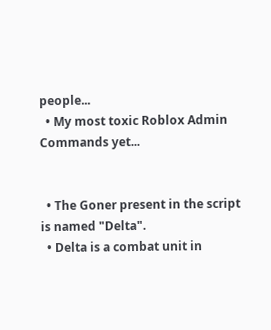people...
  • My most toxic Roblox Admin Commands yet...


  • The Goner present in the script is named "Delta".
  • Delta is a combat unit in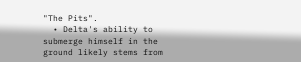"The Pits".
  • Delta's ability to submerge himself in the ground likely stems from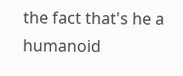the fact that's he a humanoid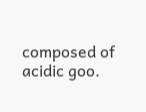composed of acidic goo.